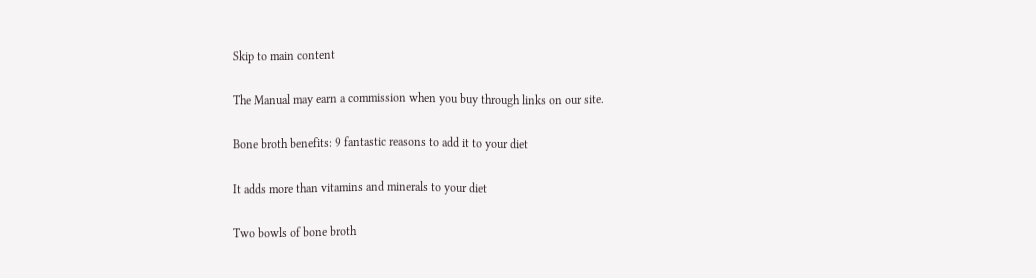Skip to main content

The Manual may earn a commission when you buy through links on our site.

Bone broth benefits: 9 fantastic reasons to add it to your diet

It adds more than vitamins and minerals to your diet

Two bowls of bone broth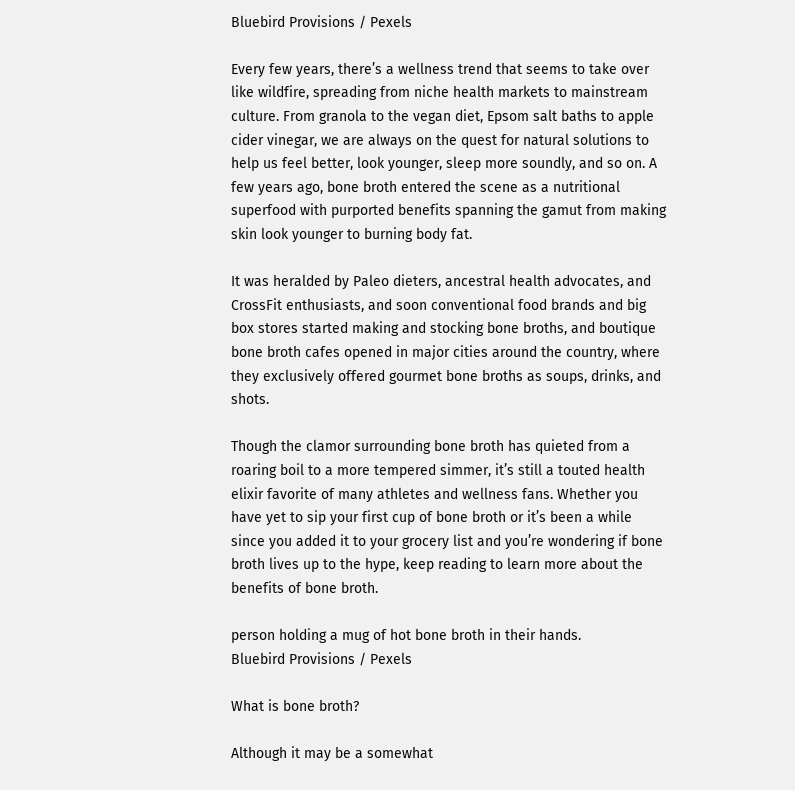Bluebird Provisions / Pexels

Every few years, there’s a wellness trend that seems to take over like wildfire, spreading from niche health markets to mainstream culture. From granola to the vegan diet, Epsom salt baths to apple cider vinegar, we are always on the quest for natural solutions to help us feel better, look younger, sleep more soundly, and so on. A few years ago, bone broth entered the scene as a nutritional superfood with purported benefits spanning the gamut from making skin look younger to burning body fat.

It was heralded by Paleo dieters, ancestral health advocates, and CrossFit enthusiasts, and soon conventional food brands and big box stores started making and stocking bone broths, and boutique bone broth cafes opened in major cities around the country, where they exclusively offered gourmet bone broths as soups, drinks, and shots.

Though the clamor surrounding bone broth has quieted from a roaring boil to a more tempered simmer, it’s still a touted health elixir favorite of many athletes and wellness fans. Whether you have yet to sip your first cup of bone broth or it’s been a while since you added it to your grocery list and you’re wondering if bone broth lives up to the hype, keep reading to learn more about the benefits of bone broth.

person holding a mug of hot bone broth in their hands.
Bluebird Provisions / Pexels

What is bone broth?

Although it may be a somewhat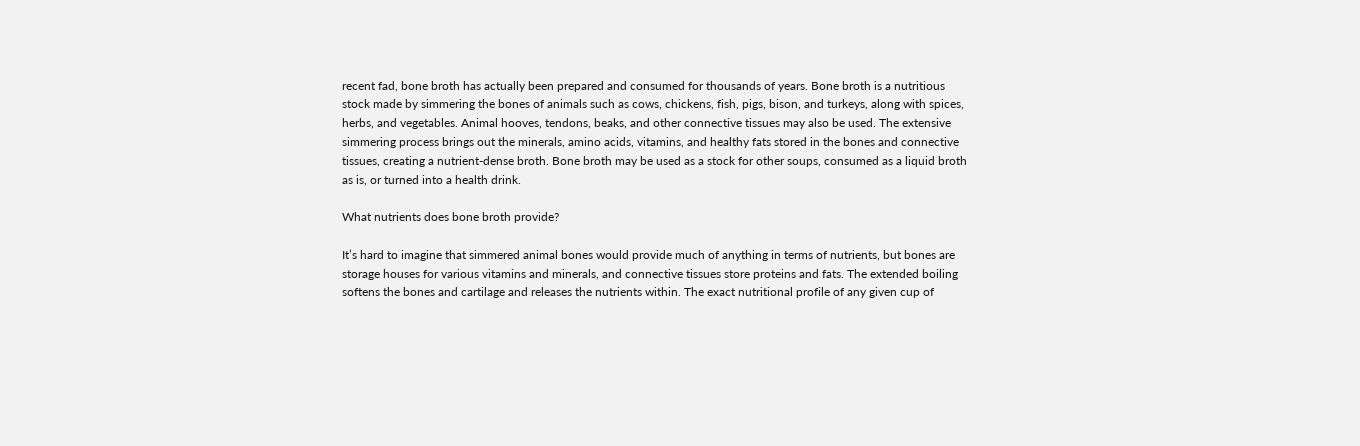recent fad, bone broth has actually been prepared and consumed for thousands of years. Bone broth is a nutritious stock made by simmering the bones of animals such as cows, chickens, fish, pigs, bison, and turkeys, along with spices, herbs, and vegetables. Animal hooves, tendons, beaks, and other connective tissues may also be used. The extensive simmering process brings out the minerals, amino acids, vitamins, and healthy fats stored in the bones and connective tissues, creating a nutrient-dense broth. Bone broth may be used as a stock for other soups, consumed as a liquid broth as is, or turned into a health drink.

What nutrients does bone broth provide?

It’s hard to imagine that simmered animal bones would provide much of anything in terms of nutrients, but bones are storage houses for various vitamins and minerals, and connective tissues store proteins and fats. The extended boiling softens the bones and cartilage and releases the nutrients within. The exact nutritional profile of any given cup of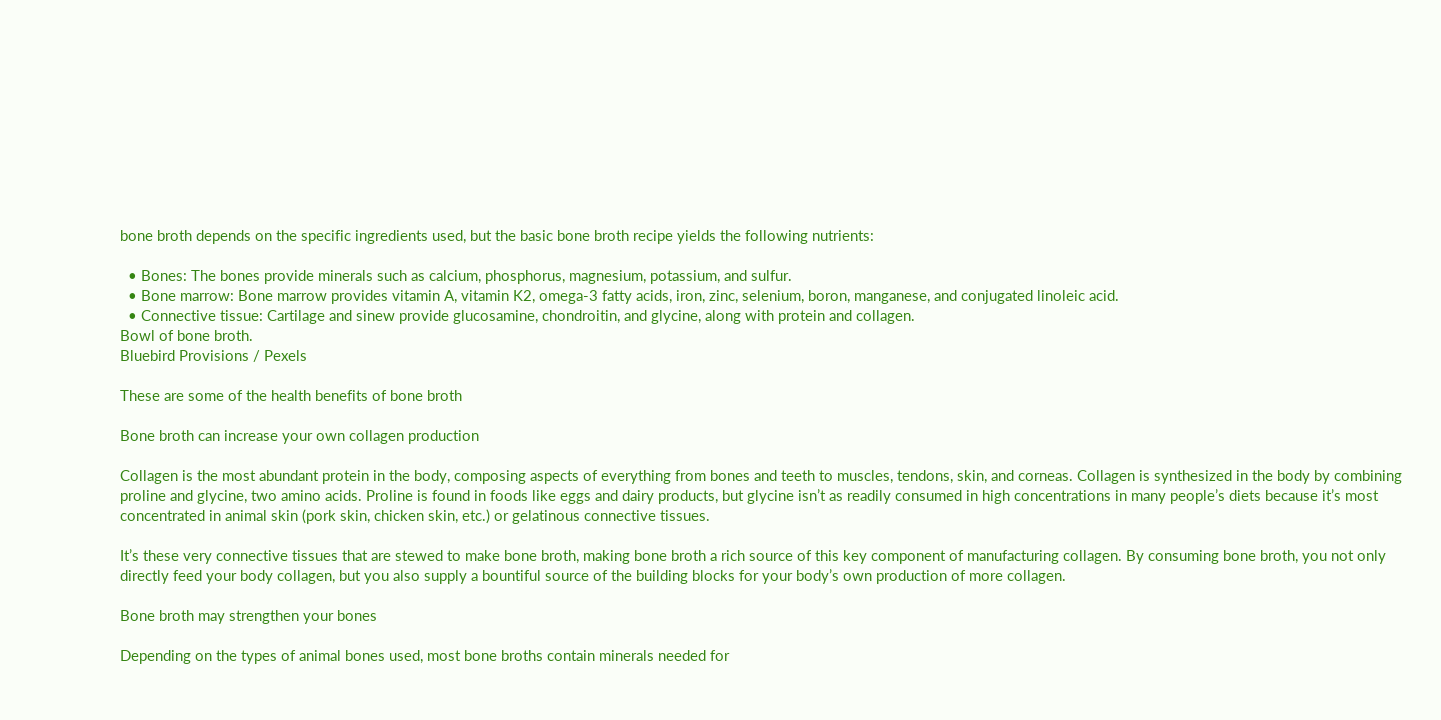bone broth depends on the specific ingredients used, but the basic bone broth recipe yields the following nutrients:

  • Bones: The bones provide minerals such as calcium, phosphorus, magnesium, potassium, and sulfur.
  • Bone marrow: Bone marrow provides vitamin A, vitamin K2, omega-3 fatty acids, iron, zinc, selenium, boron, manganese, and conjugated linoleic acid.
  • Connective tissue: Cartilage and sinew provide glucosamine, chondroitin, and glycine, along with protein and collagen.
Bowl of bone broth.
Bluebird Provisions / Pexels

These are some of the health benefits of bone broth

Bone broth can increase your own collagen production

Collagen is the most abundant protein in the body, composing aspects of everything from bones and teeth to muscles, tendons, skin, and corneas. Collagen is synthesized in the body by combining proline and glycine, two amino acids. Proline is found in foods like eggs and dairy products, but glycine isn’t as readily consumed in high concentrations in many people’s diets because it’s most concentrated in animal skin (pork skin, chicken skin, etc.) or gelatinous connective tissues.

It’s these very connective tissues that are stewed to make bone broth, making bone broth a rich source of this key component of manufacturing collagen. By consuming bone broth, you not only directly feed your body collagen, but you also supply a bountiful source of the building blocks for your body’s own production of more collagen.

Bone broth may strengthen your bones

Depending on the types of animal bones used, most bone broths contain minerals needed for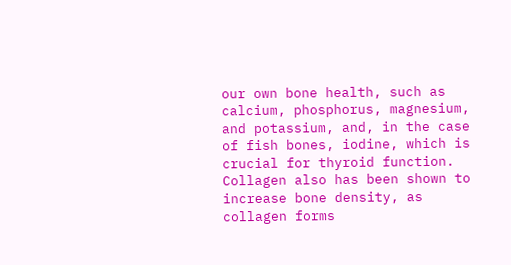our own bone health, such as calcium, phosphorus, magnesium, and potassium, and, in the case of fish bones, iodine, which is crucial for thyroid function. Collagen also has been shown to increase bone density, as collagen forms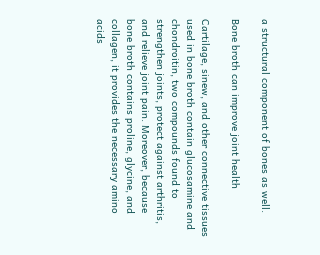a structural component of bones as well.

Bone broth can improve joint health

Cartilage, sinew, and other connective tissues used in bone broth contain glucosamine and chondroitin, two compounds found to strengthen joints, protect against arthritis, and relieve joint pain. Moreover, because bone broth contains proline, glycine, and collagen, it provides the necessary amino acids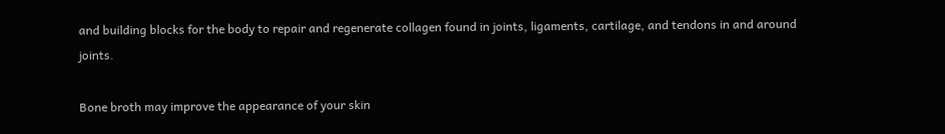and building blocks for the body to repair and regenerate collagen found in joints, ligaments, cartilage, and tendons in and around joints.

Bone broth may improve the appearance of your skin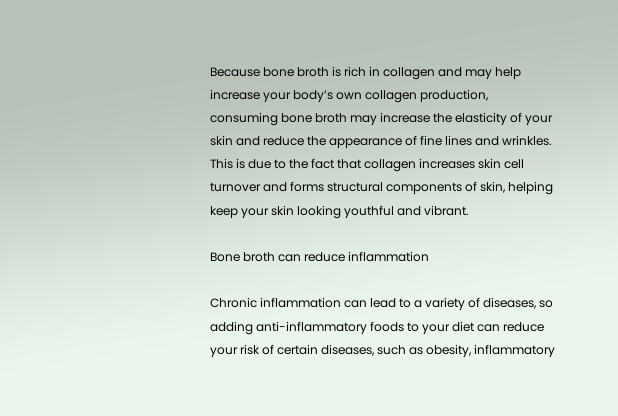Because bone broth is rich in collagen and may help increase your body’s own collagen production, consuming bone broth may increase the elasticity of your skin and reduce the appearance of fine lines and wrinkles. This is due to the fact that collagen increases skin cell turnover and forms structural components of skin, helping keep your skin looking youthful and vibrant.

Bone broth can reduce inflammation

Chronic inflammation can lead to a variety of diseases, so adding anti-inflammatory foods to your diet can reduce your risk of certain diseases, such as obesity, inflammatory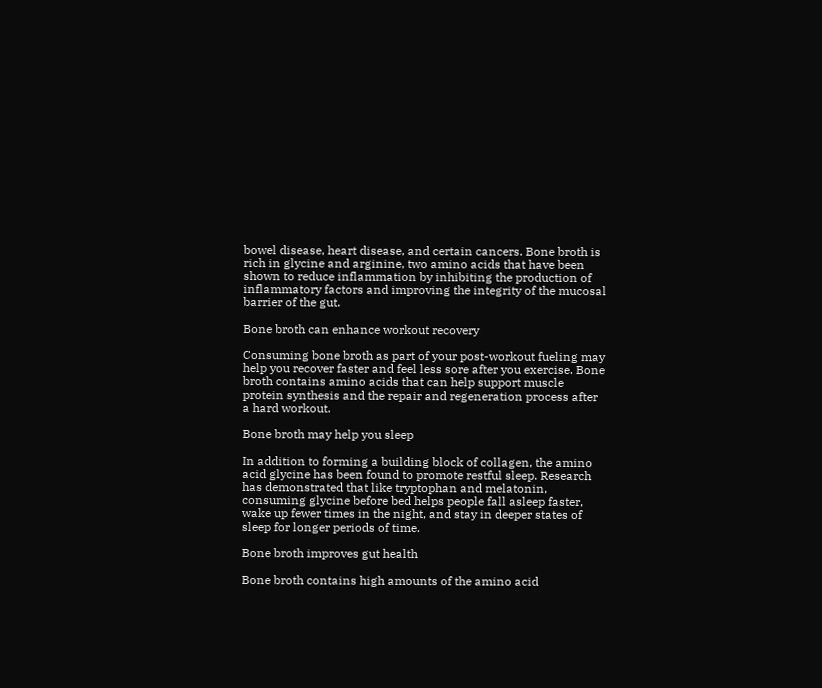bowel disease, heart disease, and certain cancers. Bone broth is rich in glycine and arginine, two amino acids that have been shown to reduce inflammation by inhibiting the production of inflammatory factors and improving the integrity of the mucosal barrier of the gut.

Bone broth can enhance workout recovery

Consuming bone broth as part of your post-workout fueling may help you recover faster and feel less sore after you exercise. Bone broth contains amino acids that can help support muscle protein synthesis and the repair and regeneration process after a hard workout.

Bone broth may help you sleep

In addition to forming a building block of collagen, the amino acid glycine has been found to promote restful sleep. Research has demonstrated that like tryptophan and melatonin, consuming glycine before bed helps people fall asleep faster, wake up fewer times in the night, and stay in deeper states of sleep for longer periods of time.

Bone broth improves gut health

Bone broth contains high amounts of the amino acid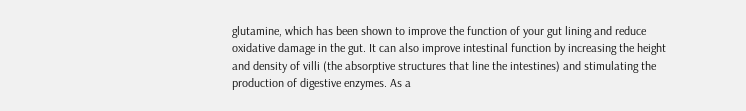glutamine, which has been shown to improve the function of your gut lining and reduce oxidative damage in the gut. It can also improve intestinal function by increasing the height and density of villi (the absorptive structures that line the intestines) and stimulating the production of digestive enzymes. As a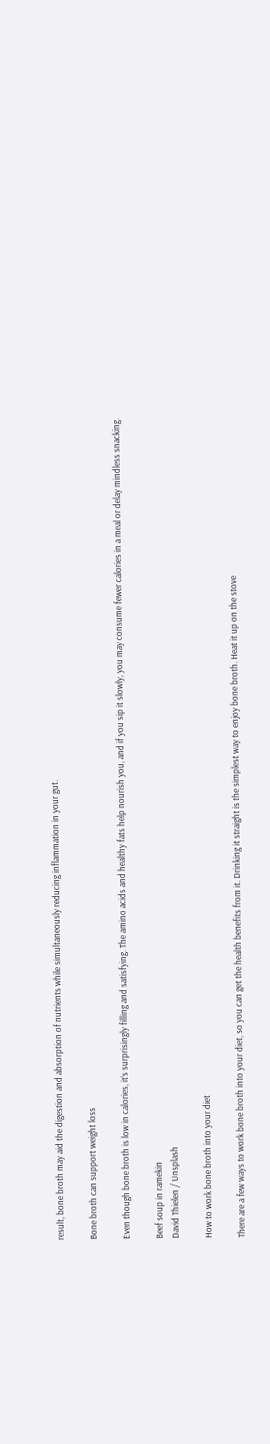result, bone broth may aid the digestion and absorption of nutrients while simultaneously reducing inflammation in your gut.

Bone broth can support weight loss

Even though bone broth is low in calories, it’s surprisingly filling and satisfying. The amino acids and healthy fats help nourish you, and if you sip it slowly, you may consume fewer calories in a meal or delay mindless snacking.

Beef soup in ramekin
David Thielen / Unsplash

How to work bone broth into your diet

There are a few ways to work bone broth into your diet, so you can get the health benefits from it. Drinking it straight is the simplest way to enjoy bone broth. Heat it up on the stove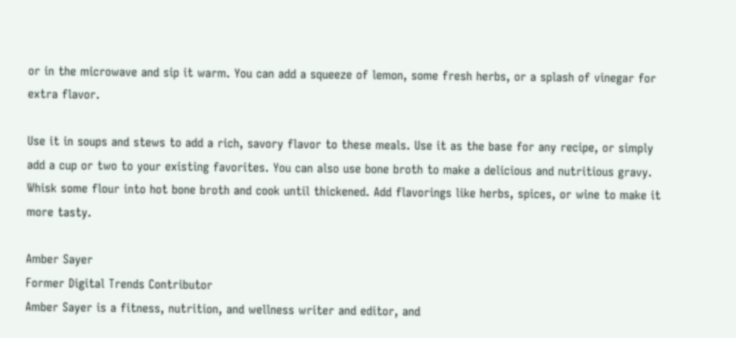or in the microwave and sip it warm. You can add a squeeze of lemon, some fresh herbs, or a splash of vinegar for extra flavor.

Use it in soups and stews to add a rich, savory flavor to these meals. Use it as the base for any recipe, or simply add a cup or two to your existing favorites. You can also use bone broth to make a delicious and nutritious gravy. Whisk some flour into hot bone broth and cook until thickened. Add flavorings like herbs, spices, or wine to make it more tasty.

Amber Sayer
Former Digital Trends Contributor
Amber Sayer is a fitness, nutrition, and wellness writer and editor, and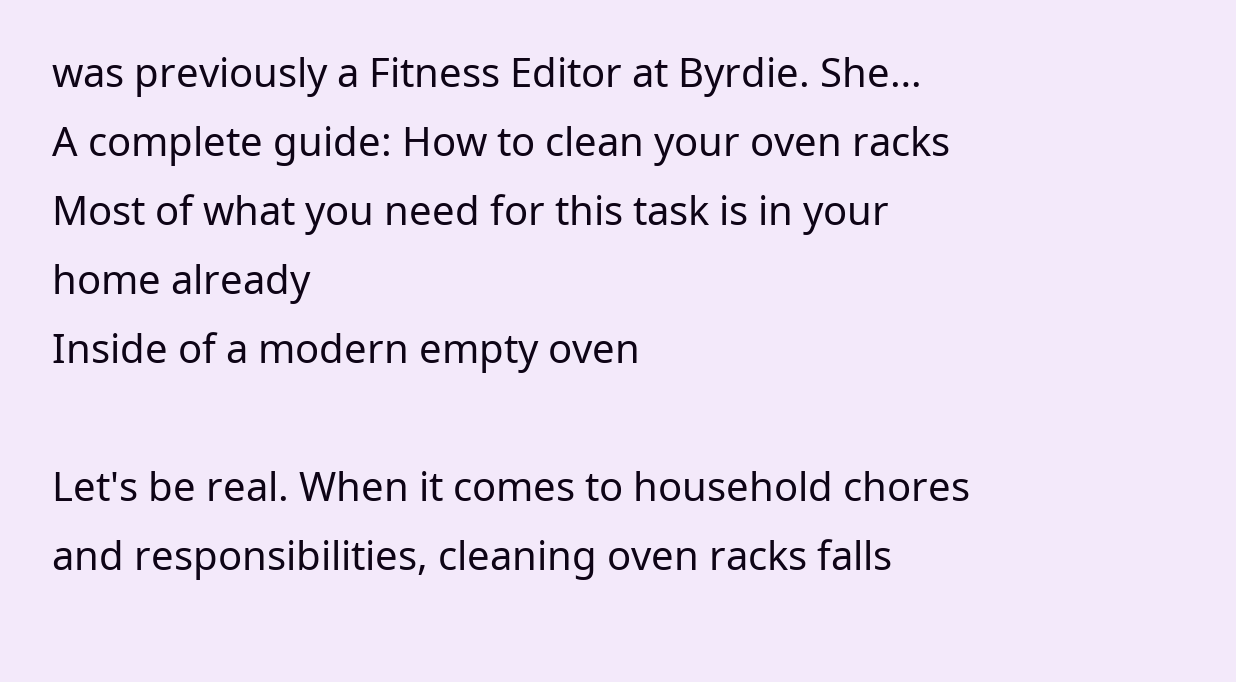was previously a Fitness Editor at Byrdie. She…
A complete guide: How to clean your oven racks
Most of what you need for this task is in your home already
Inside of a modern empty oven

Let's be real. When it comes to household chores and responsibilities, cleaning oven racks falls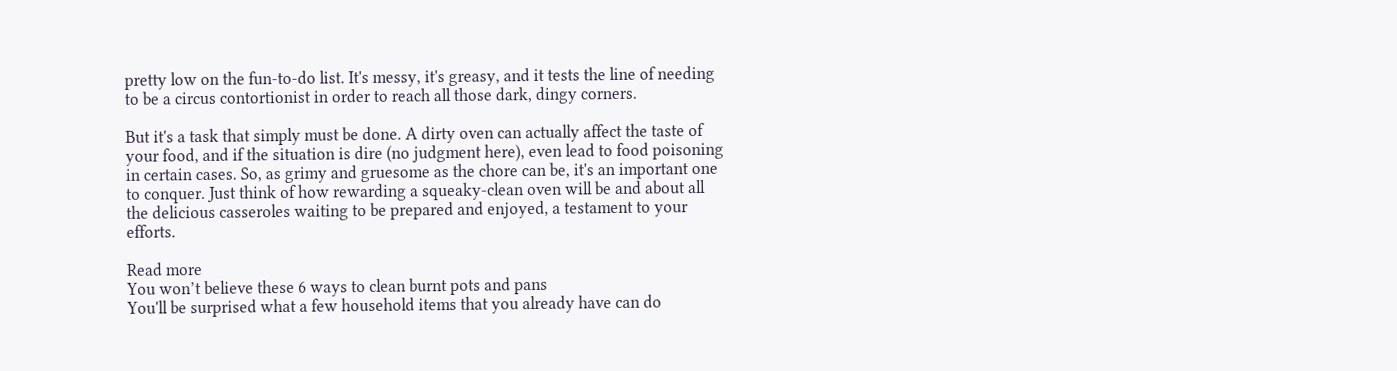pretty low on the fun-to-do list. It's messy, it's greasy, and it tests the line of needing to be a circus contortionist in order to reach all those dark, dingy corners.

But it's a task that simply must be done. A dirty oven can actually affect the taste of your food, and if the situation is dire (no judgment here), even lead to food poisoning in certain cases. So, as grimy and gruesome as the chore can be, it's an important one to conquer. Just think of how rewarding a squeaky-clean oven will be and about all the delicious casseroles waiting to be prepared and enjoyed, a testament to your efforts.

Read more
You won’t believe these 6 ways to clean burnt pots and pans
You'll be surprised what a few household items that you already have can do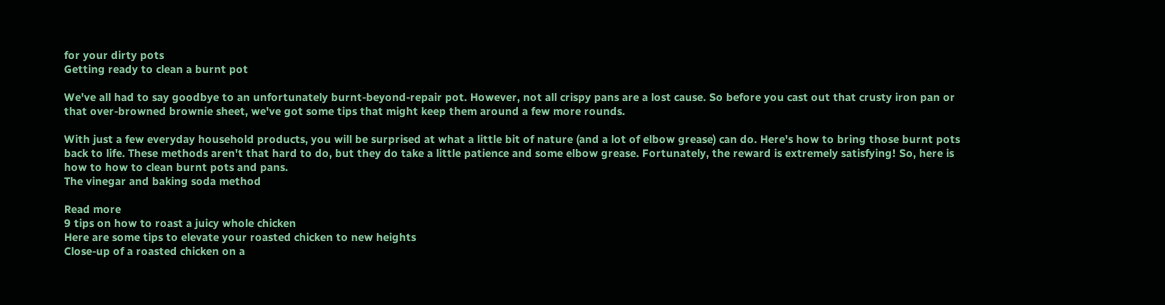for your dirty pots
Getting ready to clean a burnt pot

We've all had to say goodbye to an unfortunately burnt-beyond-repair pot. However, not all crispy pans are a lost cause. So before you cast out that crusty iron pan or that over-browned brownie sheet, we've got some tips that might keep them around a few more rounds.

With just a few everyday household products, you will be surprised at what a little bit of nature (and a lot of elbow grease) can do. Here's how to bring those burnt pots back to life. These methods aren't that hard to do, but they do take a little patience and some elbow grease. Fortunately, the reward is extremely satisfying! So, here is how to how to clean burnt pots and pans.
The vinegar and baking soda method

Read more
9 tips on how to roast a juicy whole chicken
Here are some tips to elevate your roasted chicken to new heights
Close-up of a roasted chicken on a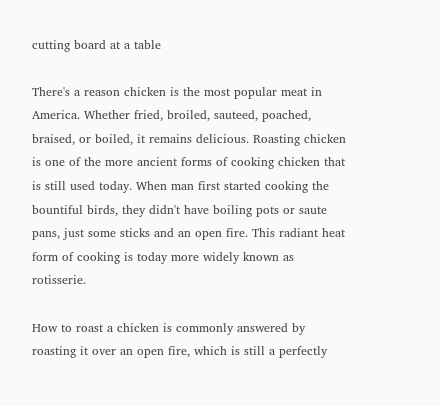cutting board at a table

There's a reason chicken is the most popular meat in America. Whether fried, broiled, sauteed, poached, braised, or boiled, it remains delicious. Roasting chicken is one of the more ancient forms of cooking chicken that is still used today. When man first started cooking the bountiful birds, they didn't have boiling pots or saute pans, just some sticks and an open fire. This radiant heat form of cooking is today more widely known as rotisserie.

How to roast a chicken is commonly answered by roasting it over an open fire, which is still a perfectly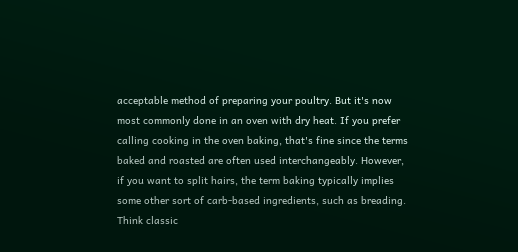acceptable method of preparing your poultry. But it's now most commonly done in an oven with dry heat. If you prefer calling cooking in the oven baking, that's fine since the terms baked and roasted are often used interchangeably. However, if you want to split hairs, the term baking typically implies some other sort of carb-based ingredients, such as breading. Think classic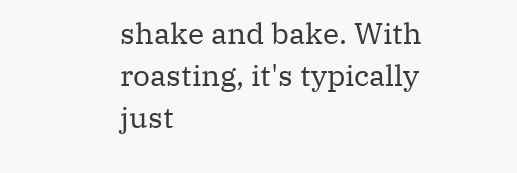shake and bake. With roasting, it's typically just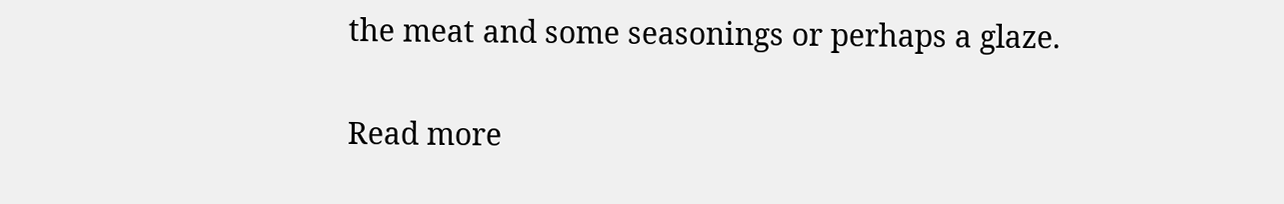the meat and some seasonings or perhaps a glaze.

Read more